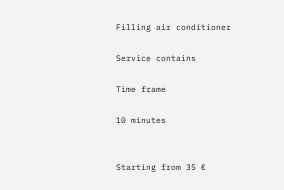Filling air conditioner

Service contains

Time frame

10 minutes


Starting from 35 €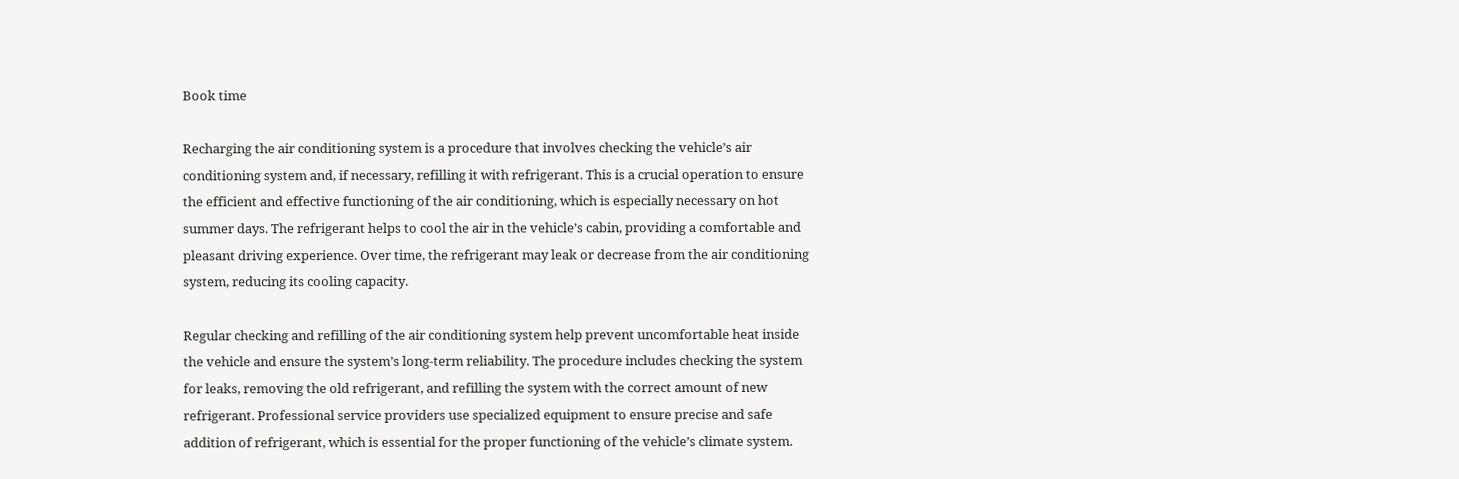Book time

Recharging the air conditioning system is a procedure that involves checking the vehicle’s air conditioning system and, if necessary, refilling it with refrigerant. This is a crucial operation to ensure the efficient and effective functioning of the air conditioning, which is especially necessary on hot summer days. The refrigerant helps to cool the air in the vehicle’s cabin, providing a comfortable and pleasant driving experience. Over time, the refrigerant may leak or decrease from the air conditioning system, reducing its cooling capacity.

Regular checking and refilling of the air conditioning system help prevent uncomfortable heat inside the vehicle and ensure the system’s long-term reliability. The procedure includes checking the system for leaks, removing the old refrigerant, and refilling the system with the correct amount of new refrigerant. Professional service providers use specialized equipment to ensure precise and safe addition of refrigerant, which is essential for the proper functioning of the vehicle’s climate system.